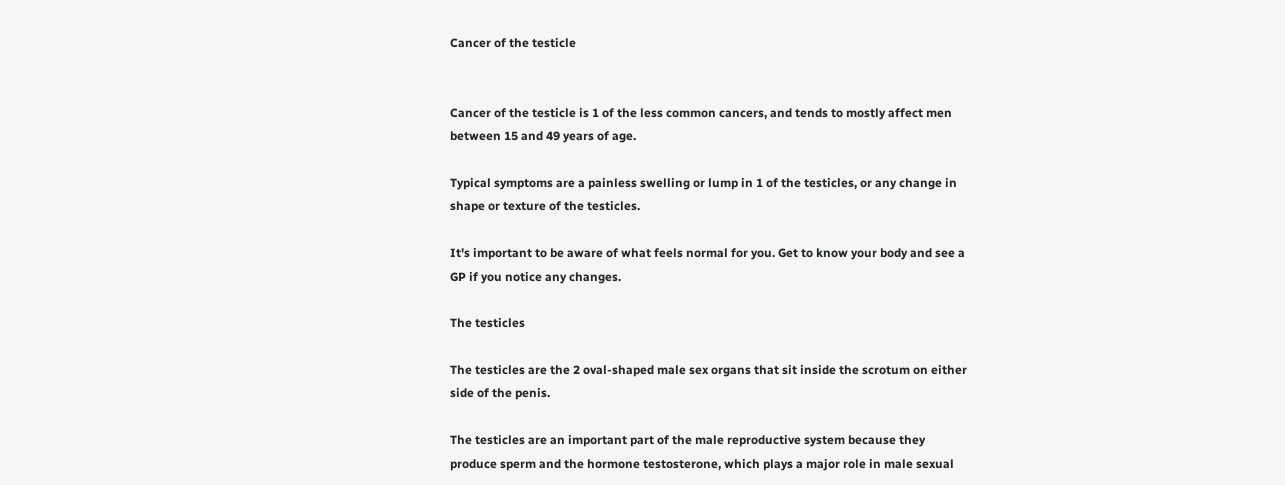Cancer of the testicle


Cancer of the testicle is 1 of the less common cancers, and tends to mostly affect men between 15 and 49 years of age.

Typical symptoms are a painless swelling or lump in 1 of the testicles, or any change in shape or texture of the testicles.

It's important to be aware of what feels normal for you. Get to know your body and see a GP if you notice any changes.

The testicles

The testicles are the 2 oval-shaped male sex organs that sit inside the scrotum on either side of the penis.

The testicles are an important part of the male reproductive system because they produce sperm and the hormone testosterone, which plays a major role in male sexual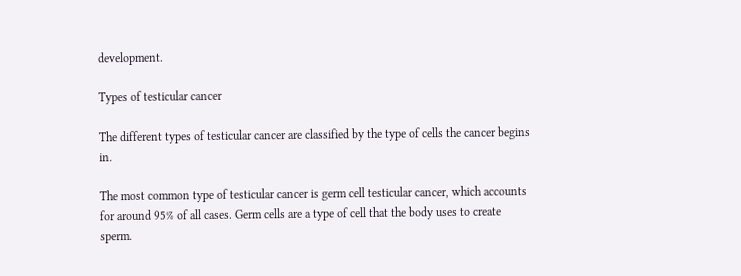development.

Types of testicular cancer

The different types of testicular cancer are classified by the type of cells the cancer begins in.

The most common type of testicular cancer is germ cell testicular cancer, which accounts for around 95% of all cases. Germ cells are a type of cell that the body uses to create sperm.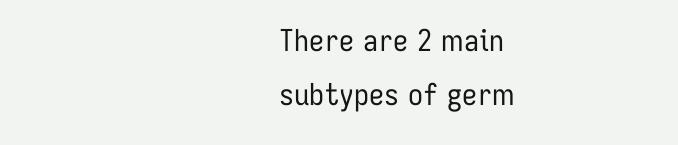There are 2 main subtypes of germ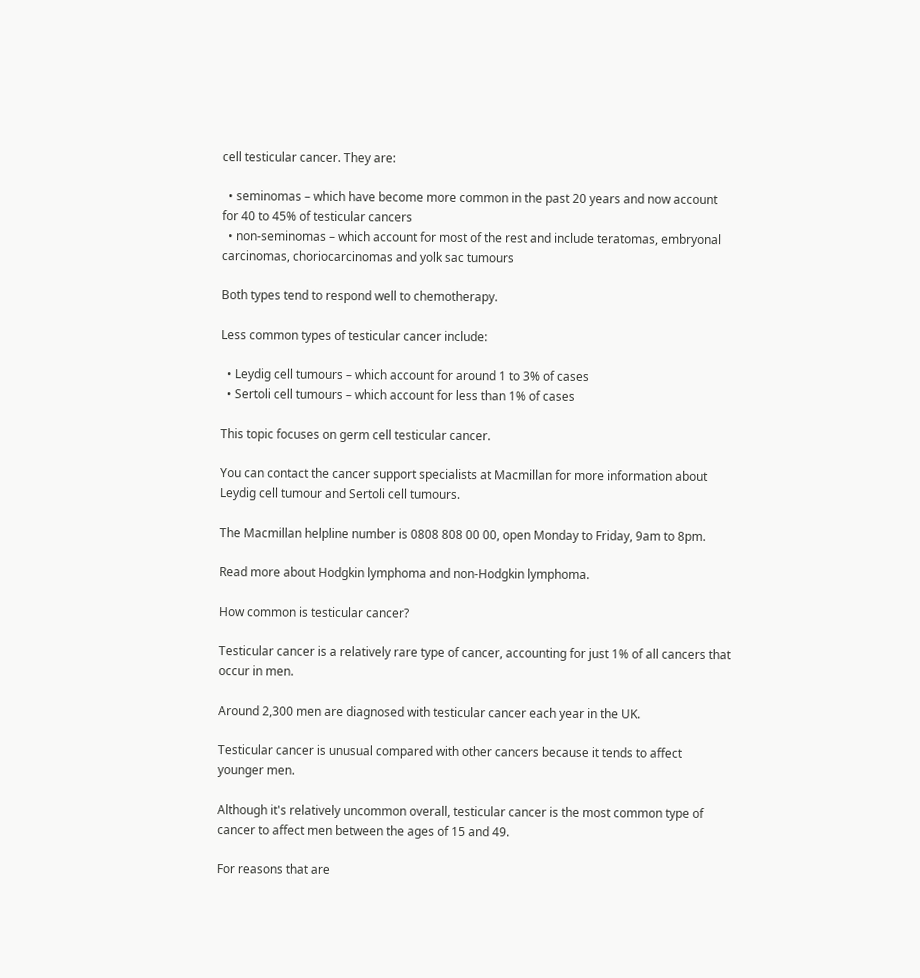cell testicular cancer. They are:

  • seminomas – which have become more common in the past 20 years and now account for 40 to 45% of testicular cancers
  • non-seminomas – which account for most of the rest and include teratomas, embryonal carcinomas, choriocarcinomas and yolk sac tumours

Both types tend to respond well to chemotherapy.

Less common types of testicular cancer include:

  • Leydig cell tumours – which account for around 1 to 3% of cases
  • Sertoli cell tumours – which account for less than 1% of cases

This topic focuses on germ cell testicular cancer.

You can contact the cancer support specialists at Macmillan for more information about Leydig cell tumour and Sertoli cell tumours.

The Macmillan helpline number is 0808 808 00 00, open Monday to Friday, 9am to 8pm.

Read more about Hodgkin lymphoma and non-Hodgkin lymphoma.

How common is testicular cancer?

Testicular cancer is a relatively rare type of cancer, accounting for just 1% of all cancers that occur in men.

Around 2,300 men are diagnosed with testicular cancer each year in the UK.

Testicular cancer is unusual compared with other cancers because it tends to affect younger men.

Although it's relatively uncommon overall, testicular cancer is the most common type of cancer to affect men between the ages of 15 and 49.

For reasons that are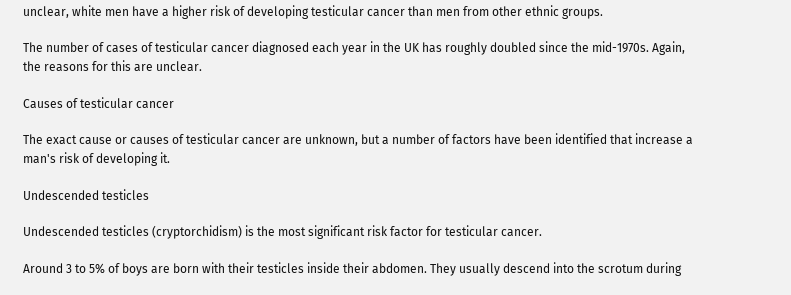unclear, white men have a higher risk of developing testicular cancer than men from other ethnic groups.

The number of cases of testicular cancer diagnosed each year in the UK has roughly doubled since the mid-1970s. Again, the reasons for this are unclear.

Causes of testicular cancer

The exact cause or causes of testicular cancer are unknown, but a number of factors have been identified that increase a man's risk of developing it.

Undescended testicles

Undescended testicles (cryptorchidism) is the most significant risk factor for testicular cancer.

Around 3 to 5% of boys are born with their testicles inside their abdomen. They usually descend into the scrotum during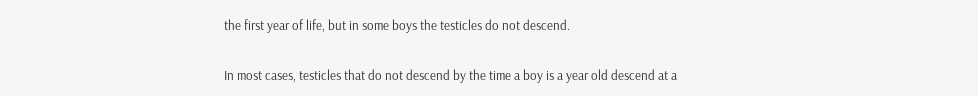the first year of life, but in some boys the testicles do not descend.

In most cases, testicles that do not descend by the time a boy is a year old descend at a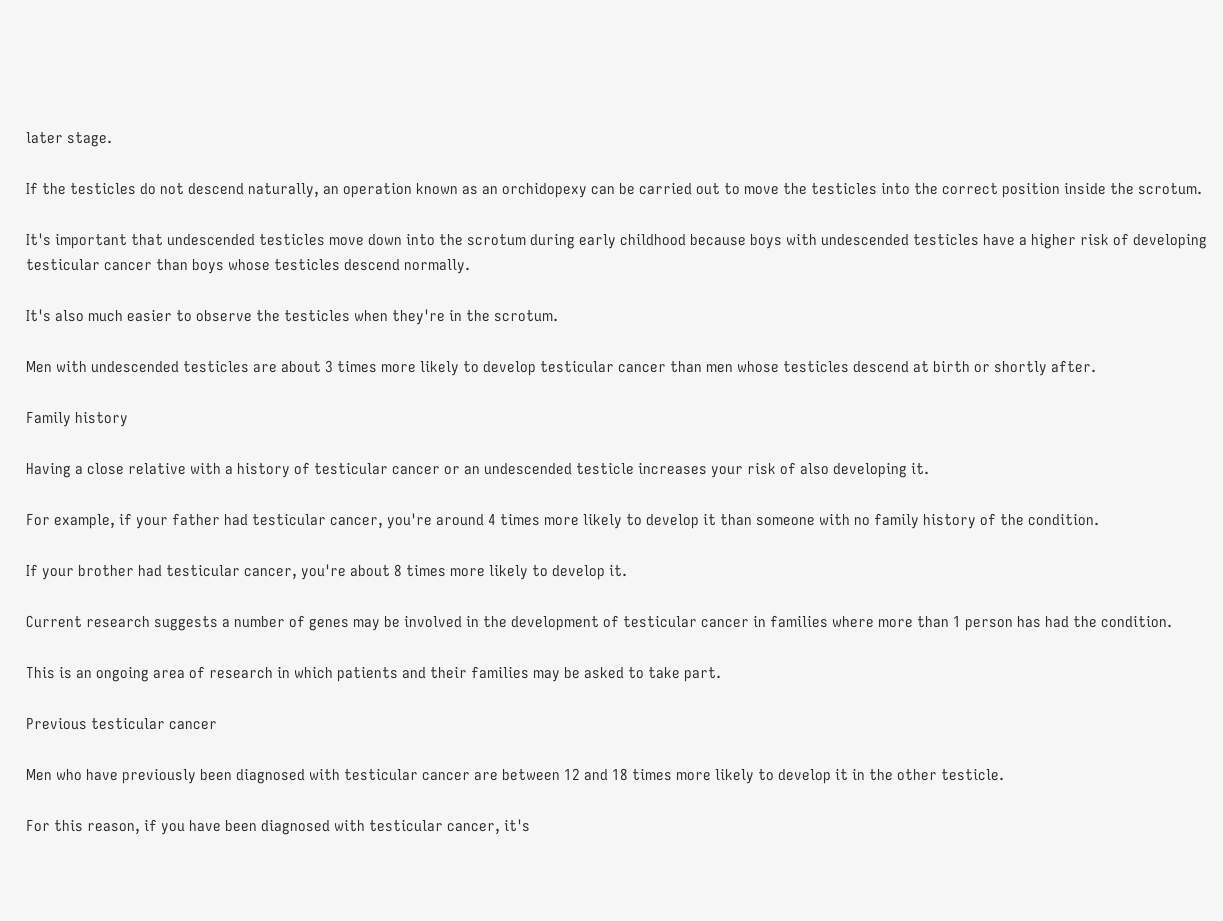later stage.

If the testicles do not descend naturally, an operation known as an orchidopexy can be carried out to move the testicles into the correct position inside the scrotum.

It's important that undescended testicles move down into the scrotum during early childhood because boys with undescended testicles have a higher risk of developing testicular cancer than boys whose testicles descend normally.

It's also much easier to observe the testicles when they're in the scrotum.

Men with undescended testicles are about 3 times more likely to develop testicular cancer than men whose testicles descend at birth or shortly after.

Family history

Having a close relative with a history of testicular cancer or an undescended testicle increases your risk of also developing it.

For example, if your father had testicular cancer, you're around 4 times more likely to develop it than someone with no family history of the condition.

If your brother had testicular cancer, you're about 8 times more likely to develop it.

Current research suggests a number of genes may be involved in the development of testicular cancer in families where more than 1 person has had the condition.

This is an ongoing area of research in which patients and their families may be asked to take part.

Previous testicular cancer

Men who have previously been diagnosed with testicular cancer are between 12 and 18 times more likely to develop it in the other testicle.

For this reason, if you have been diagnosed with testicular cancer, it's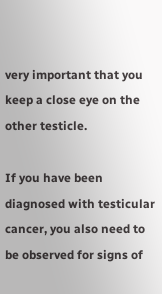very important that you keep a close eye on the other testicle.

If you have been diagnosed with testicular cancer, you also need to be observed for signs of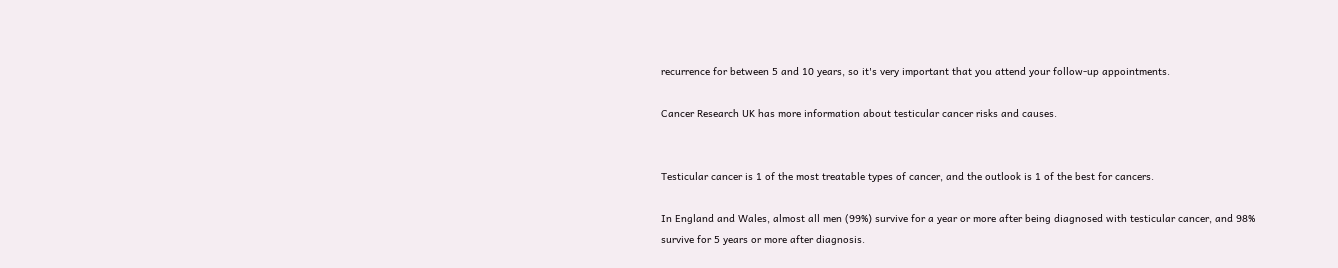recurrence for between 5 and 10 years, so it's very important that you attend your follow-up appointments.

Cancer Research UK has more information about testicular cancer risks and causes.


Testicular cancer is 1 of the most treatable types of cancer, and the outlook is 1 of the best for cancers.

In England and Wales, almost all men (99%) survive for a year or more after being diagnosed with testicular cancer, and 98% survive for 5 years or more after diagnosis.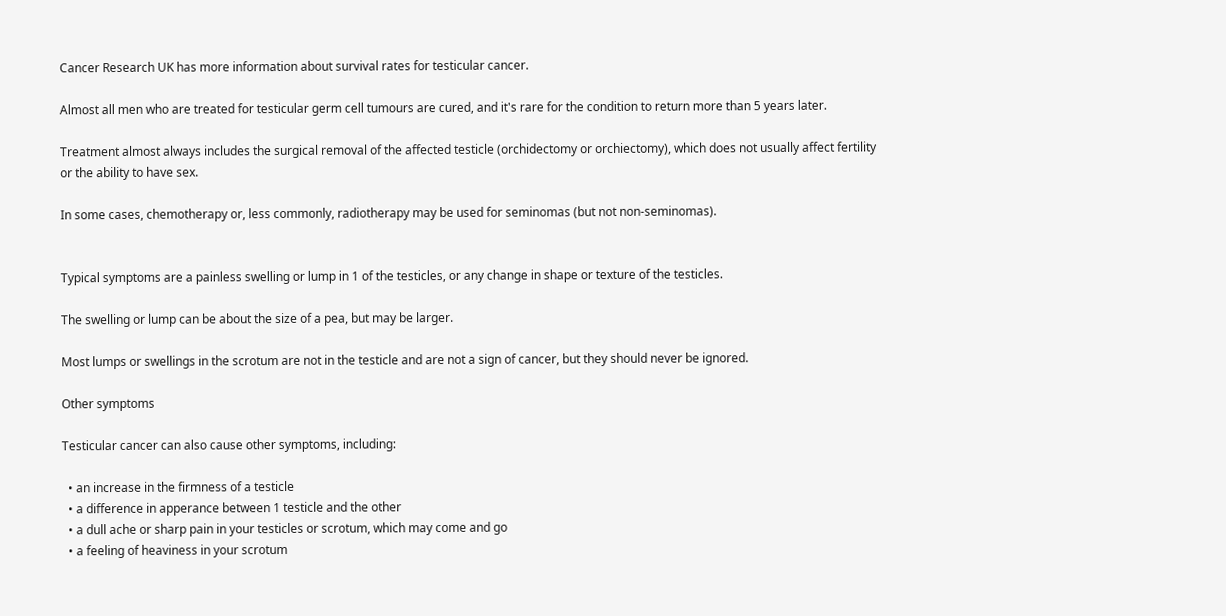Cancer Research UK has more information about survival rates for testicular cancer.

Almost all men who are treated for testicular germ cell tumours are cured, and it's rare for the condition to return more than 5 years later.

Treatment almost always includes the surgical removal of the affected testicle (orchidectomy or orchiectomy), which does not usually affect fertility or the ability to have sex.

In some cases, chemotherapy or, less commonly, radiotherapy may be used for seminomas (but not non-seminomas).


Typical symptoms are a painless swelling or lump in 1 of the testicles, or any change in shape or texture of the testicles.

The swelling or lump can be about the size of a pea, but may be larger.

Most lumps or swellings in the scrotum are not in the testicle and are not a sign of cancer, but they should never be ignored.

Other symptoms

Testicular cancer can also cause other symptoms, including:

  • an increase in the firmness of a testicle
  • a difference in apperance between 1 testicle and the other
  • a dull ache or sharp pain in your testicles or scrotum, which may come and go
  • a feeling of heaviness in your scrotum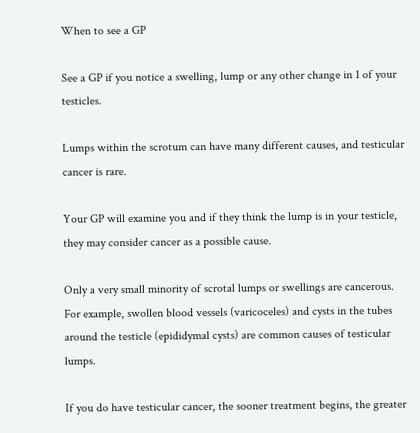When to see a GP

See a GP if you notice a swelling, lump or any other change in 1 of your testicles.

Lumps within the scrotum can have many different causes, and testicular cancer is rare.

Your GP will examine you and if they think the lump is in your testicle, they may consider cancer as a possible cause.

Only a very small minority of scrotal lumps or swellings are cancerous. For example, swollen blood vessels (varicoceles) and cysts in the tubes around the testicle (epididymal cysts) are common causes of testicular lumps.

If you do have testicular cancer, the sooner treatment begins, the greater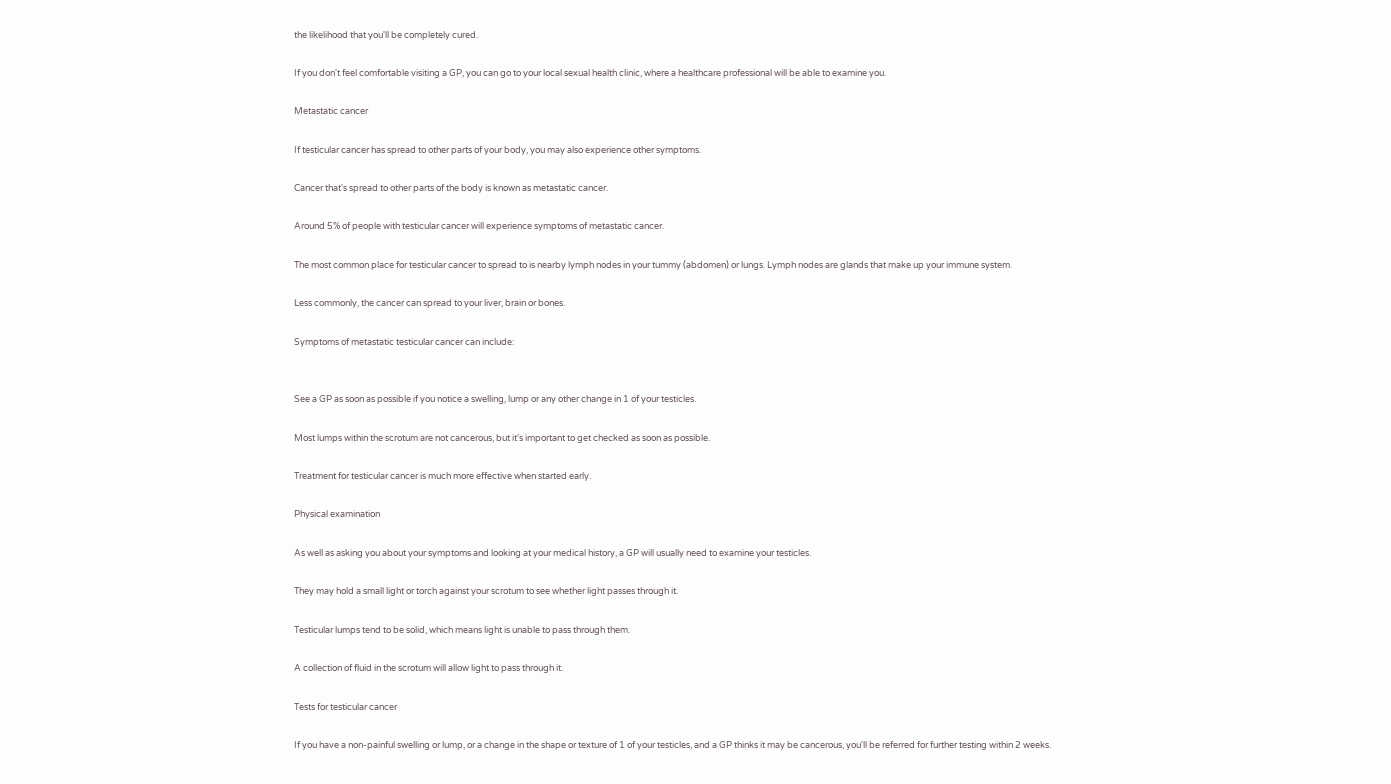the likelihood that you'll be completely cured.

If you don't feel comfortable visiting a GP, you can go to your local sexual health clinic, where a healthcare professional will be able to examine you.

Metastatic cancer

If testicular cancer has spread to other parts of your body, you may also experience other symptoms.

Cancer that's spread to other parts of the body is known as metastatic cancer.

Around 5% of people with testicular cancer will experience symptoms of metastatic cancer.

The most common place for testicular cancer to spread to is nearby lymph nodes in your tummy (abdomen) or lungs. Lymph nodes are glands that make up your immune system.

Less commonly, the cancer can spread to your liver, brain or bones.

Symptoms of metastatic testicular cancer can include:


See a GP as soon as possible if you notice a swelling, lump or any other change in 1 of your testicles.

Most lumps within the scrotum are not cancerous, but it's important to get checked as soon as possible.

Treatment for testicular cancer is much more effective when started early.

Physical examination

As well as asking you about your symptoms and looking at your medical history, a GP will usually need to examine your testicles.

They may hold a small light or torch against your scrotum to see whether light passes through it.

Testicular lumps tend to be solid, which means light is unable to pass through them.

A collection of fluid in the scrotum will allow light to pass through it.

Tests for testicular cancer

If you have a non-painful swelling or lump, or a change in the shape or texture of 1 of your testicles, and a GP thinks it may be cancerous, you'll be referred for further testing within 2 weeks.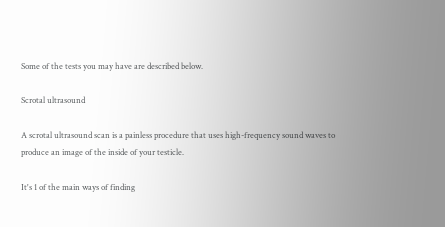Some of the tests you may have are described below.

Scrotal ultrasound

A scrotal ultrasound scan is a painless procedure that uses high-frequency sound waves to produce an image of the inside of your testicle.

It's 1 of the main ways of finding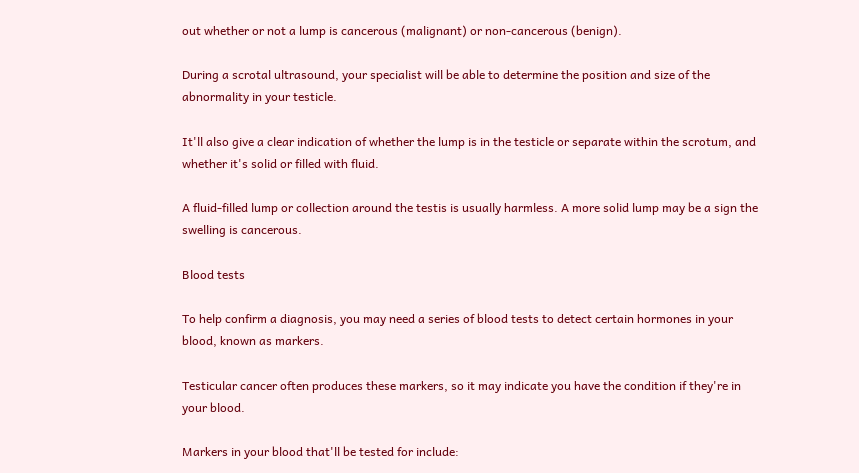out whether or not a lump is cancerous (malignant) or non-cancerous (benign).

During a scrotal ultrasound, your specialist will be able to determine the position and size of the abnormality in your testicle.

It'll also give a clear indication of whether the lump is in the testicle or separate within the scrotum, and whether it's solid or filled with fluid.

A fluid-filled lump or collection around the testis is usually harmless. A more solid lump may be a sign the swelling is cancerous.

Blood tests

To help confirm a diagnosis, you may need a series of blood tests to detect certain hormones in your blood, known as markers.

Testicular cancer often produces these markers, so it may indicate you have the condition if they're in your blood.

Markers in your blood that'll be tested for include: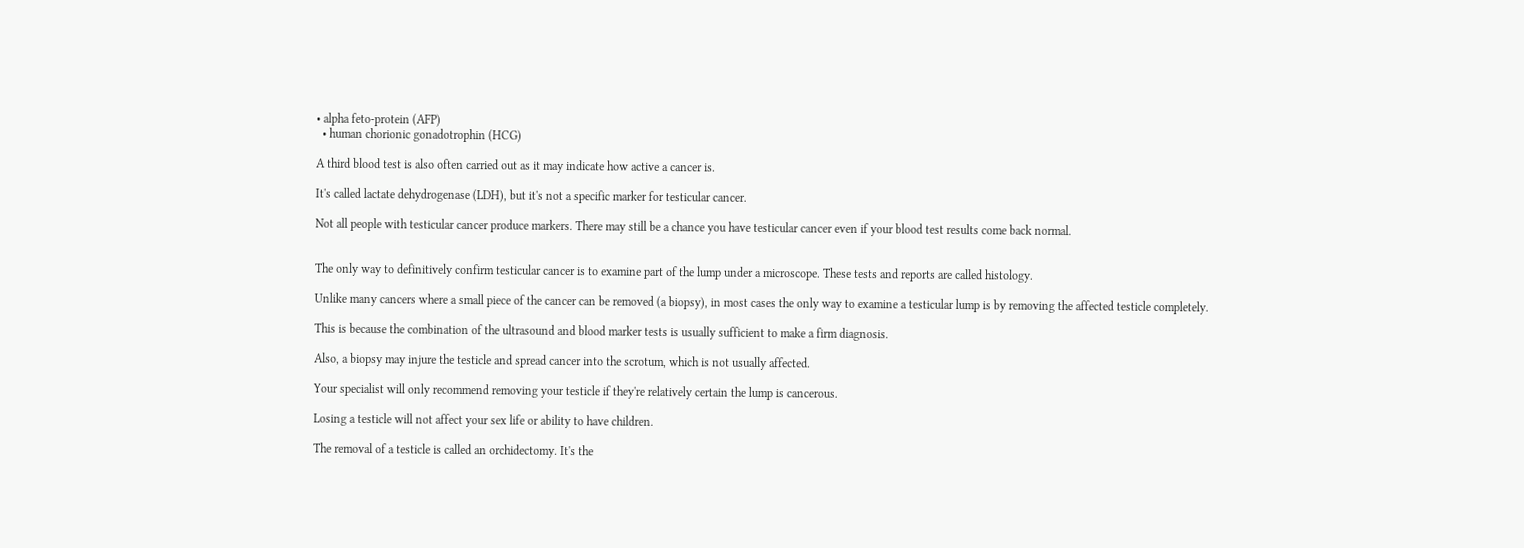• alpha feto-protein (AFP)
  • human chorionic gonadotrophin (HCG)

A third blood test is also often carried out as it may indicate how active a cancer is.

It's called lactate dehydrogenase (LDH), but it's not a specific marker for testicular cancer.

Not all people with testicular cancer produce markers. There may still be a chance you have testicular cancer even if your blood test results come back normal.


The only way to definitively confirm testicular cancer is to examine part of the lump under a microscope. These tests and reports are called histology.

Unlike many cancers where a small piece of the cancer can be removed (a biopsy), in most cases the only way to examine a testicular lump is by removing the affected testicle completely.

This is because the combination of the ultrasound and blood marker tests is usually sufficient to make a firm diagnosis.

Also, a biopsy may injure the testicle and spread cancer into the scrotum, which is not usually affected.

Your specialist will only recommend removing your testicle if they're relatively certain the lump is cancerous.

Losing a testicle will not affect your sex life or ability to have children.

The removal of a testicle is called an orchidectomy. It's the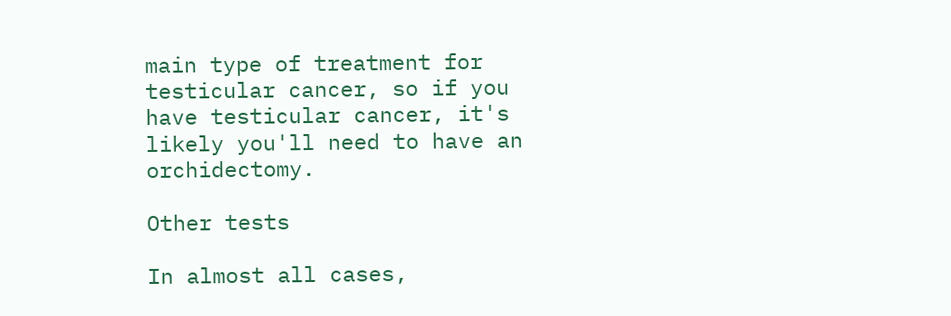main type of treatment for testicular cancer, so if you have testicular cancer, it's likely you'll need to have an orchidectomy.

Other tests

In almost all cases,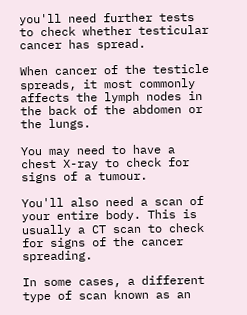you'll need further tests to check whether testicular cancer has spread.

When cancer of the testicle spreads, it most commonly affects the lymph nodes in the back of the abdomen or the lungs.

You may need to have a chest X-ray to check for signs of a tumour.

You'll also need a scan of your entire body. This is usually a CT scan to check for signs of the cancer spreading.

In some cases, a different type of scan known as an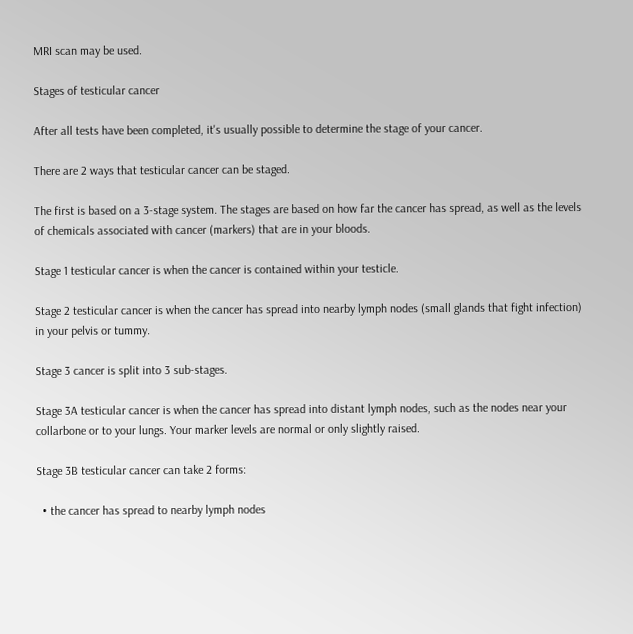MRI scan may be used.

Stages of testicular cancer

After all tests have been completed, it's usually possible to determine the stage of your cancer.

There are 2 ways that testicular cancer can be staged.

The first is based on a 3-stage system. The stages are based on how far the cancer has spread, as well as the levels of chemicals associated with cancer (markers) that are in your bloods.

Stage 1 testicular cancer is when the cancer is contained within your testicle.

Stage 2 testicular cancer is when the cancer has spread into nearby lymph nodes (small glands that fight infection) in your pelvis or tummy.

Stage 3 cancer is split into 3 sub-stages.

Stage 3A testicular cancer is when the cancer has spread into distant lymph nodes, such as the nodes near your collarbone or to your lungs. Your marker levels are normal or only slightly raised.

Stage 3B testicular cancer can take 2 forms:

  • the cancer has spread to nearby lymph nodes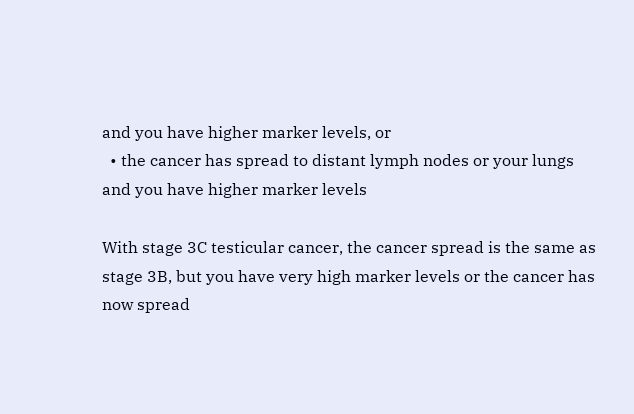and you have higher marker levels, or
  • the cancer has spread to distant lymph nodes or your lungs and you have higher marker levels

With stage 3C testicular cancer, the cancer spread is the same as stage 3B, but you have very high marker levels or the cancer has now spread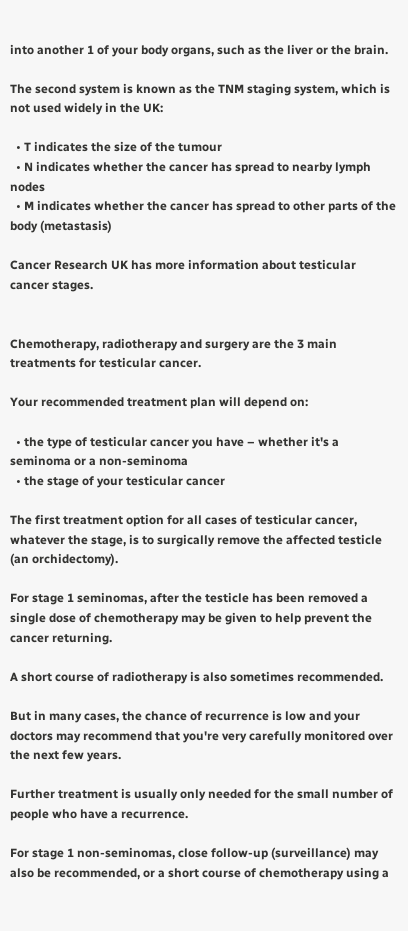into another 1 of your body organs, such as the liver or the brain.

The second system is known as the TNM staging system, which is not used widely in the UK:

  • T indicates the size of the tumour
  • N indicates whether the cancer has spread to nearby lymph nodes
  • M indicates whether the cancer has spread to other parts of the body (metastasis)

Cancer Research UK has more information about testicular cancer stages.


Chemotherapy, radiotherapy and surgery are the 3 main treatments for testicular cancer.

Your recommended treatment plan will depend on:

  • the type of testicular cancer you have – whether it's a seminoma or a non-seminoma
  • the stage of your testicular cancer

The first treatment option for all cases of testicular cancer, whatever the stage, is to surgically remove the affected testicle (an orchidectomy).

For stage 1 seminomas, after the testicle has been removed a single dose of chemotherapy may be given to help prevent the cancer returning.

A short course of radiotherapy is also sometimes recommended.

But in many cases, the chance of recurrence is low and your doctors may recommend that you're very carefully monitored over the next few years.

Further treatment is usually only needed for the small number of people who have a recurrence.

For stage 1 non-seminomas, close follow-up (surveillance) may also be recommended, or a short course of chemotherapy using a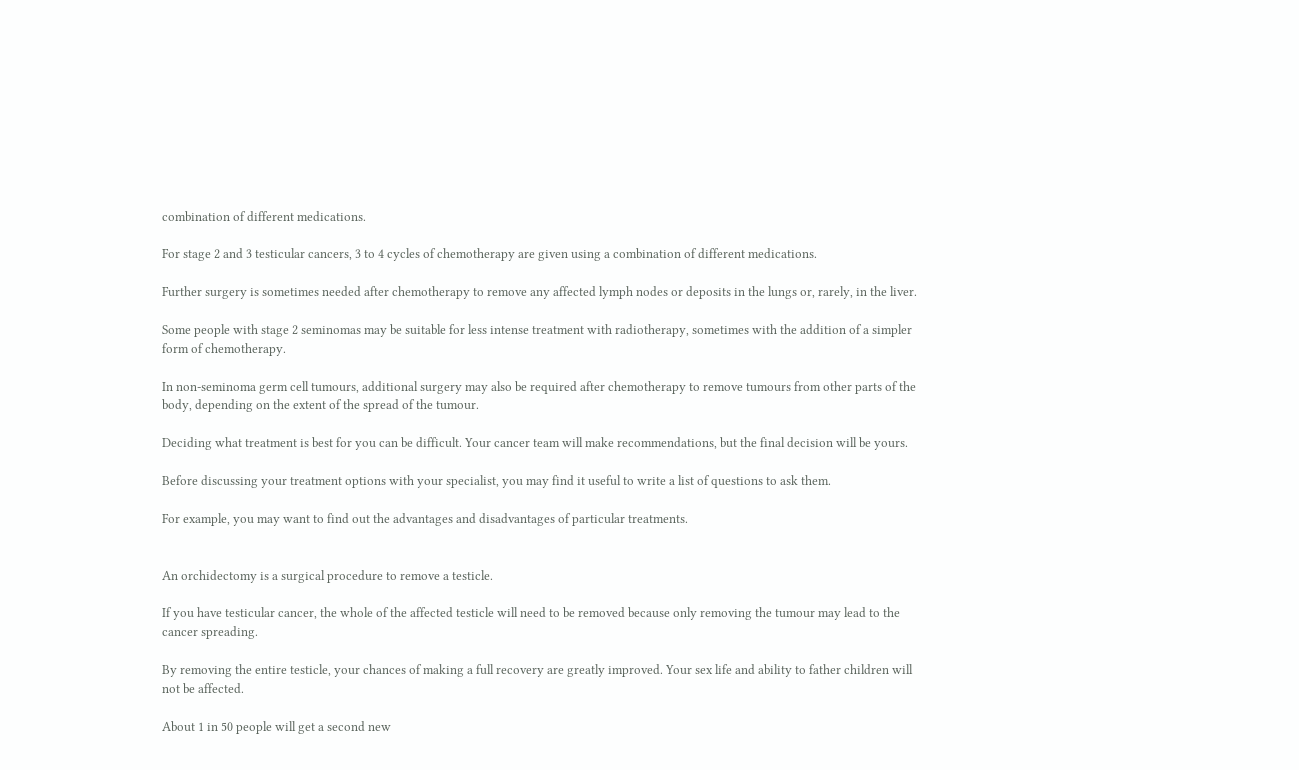combination of different medications.

For stage 2 and 3 testicular cancers, 3 to 4 cycles of chemotherapy are given using a combination of different medications.

Further surgery is sometimes needed after chemotherapy to remove any affected lymph nodes or deposits in the lungs or, rarely, in the liver.

Some people with stage 2 seminomas may be suitable for less intense treatment with radiotherapy, sometimes with the addition of a simpler form of chemotherapy.

In non-seminoma germ cell tumours, additional surgery may also be required after chemotherapy to remove tumours from other parts of the body, depending on the extent of the spread of the tumour.

Deciding what treatment is best for you can be difficult. Your cancer team will make recommendations, but the final decision will be yours.

Before discussing your treatment options with your specialist, you may find it useful to write a list of questions to ask them.

For example, you may want to find out the advantages and disadvantages of particular treatments.


An orchidectomy is a surgical procedure to remove a testicle.

If you have testicular cancer, the whole of the affected testicle will need to be removed because only removing the tumour may lead to the cancer spreading.

By removing the entire testicle, your chances of making a full recovery are greatly improved. Your sex life and ability to father children will not be affected.

About 1 in 50 people will get a second new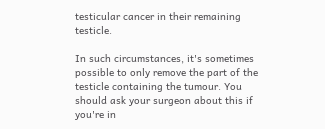testicular cancer in their remaining testicle.

In such circumstances, it's sometimes possible to only remove the part of the testicle containing the tumour. You should ask your surgeon about this if you're in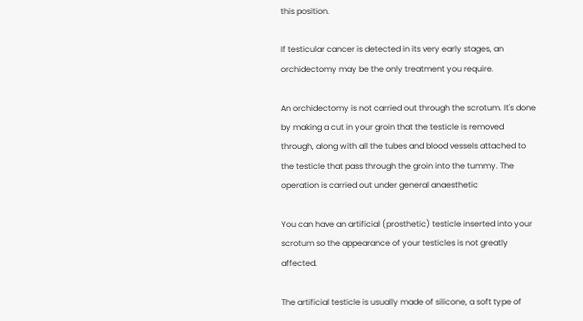this position.

If testicular cancer is detected in its very early stages, an orchidectomy may be the only treatment you require.

An orchidectomy is not carried out through the scrotum. It's done by making a cut in your groin that the testicle is removed through, along with all the tubes and blood vessels attached to the testicle that pass through the groin into the tummy. The operation is carried out under general anaesthetic

You can have an artificial (prosthetic) testicle inserted into your scrotum so the appearance of your testicles is not greatly affected.

The artificial testicle is usually made of silicone, a soft type of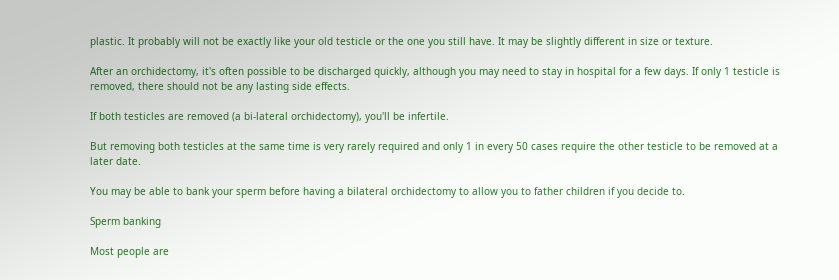plastic. It probably will not be exactly like your old testicle or the one you still have. It may be slightly different in size or texture.

After an orchidectomy, it's often possible to be discharged quickly, although you may need to stay in hospital for a few days. If only 1 testicle is removed, there should not be any lasting side effects.

If both testicles are removed (a bi-lateral orchidectomy), you'll be infertile.

But removing both testicles at the same time is very rarely required and only 1 in every 50 cases require the other testicle to be removed at a later date.

You may be able to bank your sperm before having a bilateral orchidectomy to allow you to father children if you decide to.

Sperm banking

Most people are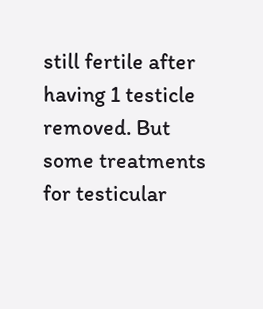still fertile after having 1 testicle removed. But some treatments for testicular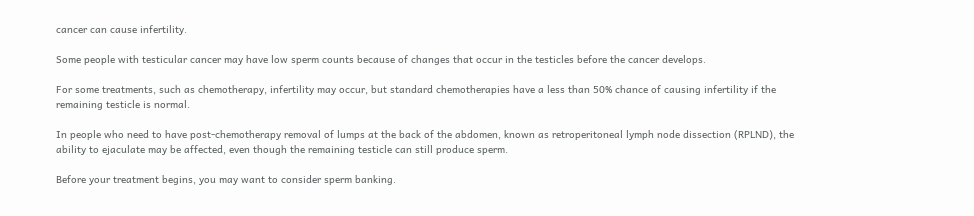cancer can cause infertility.

Some people with testicular cancer may have low sperm counts because of changes that occur in the testicles before the cancer develops.

For some treatments, such as chemotherapy, infertility may occur, but standard chemotherapies have a less than 50% chance of causing infertility if the remaining testicle is normal.

In people who need to have post-chemotherapy removal of lumps at the back of the abdomen, known as retroperitoneal lymph node dissection (RPLND), the ability to ejaculate may be affected, even though the remaining testicle can still produce sperm.

Before your treatment begins, you may want to consider sperm banking.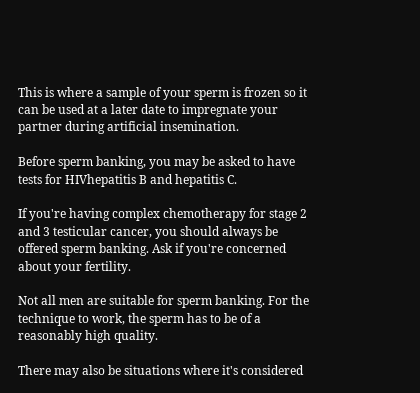This is where a sample of your sperm is frozen so it can be used at a later date to impregnate your partner during artificial insemination.

Before sperm banking, you may be asked to have tests for HIVhepatitis B and hepatitis C.

If you're having complex chemotherapy for stage 2 and 3 testicular cancer, you should always be offered sperm banking. Ask if you're concerned about your fertility.

Not all men are suitable for sperm banking. For the technique to work, the sperm has to be of a reasonably high quality.

There may also be situations where it's considered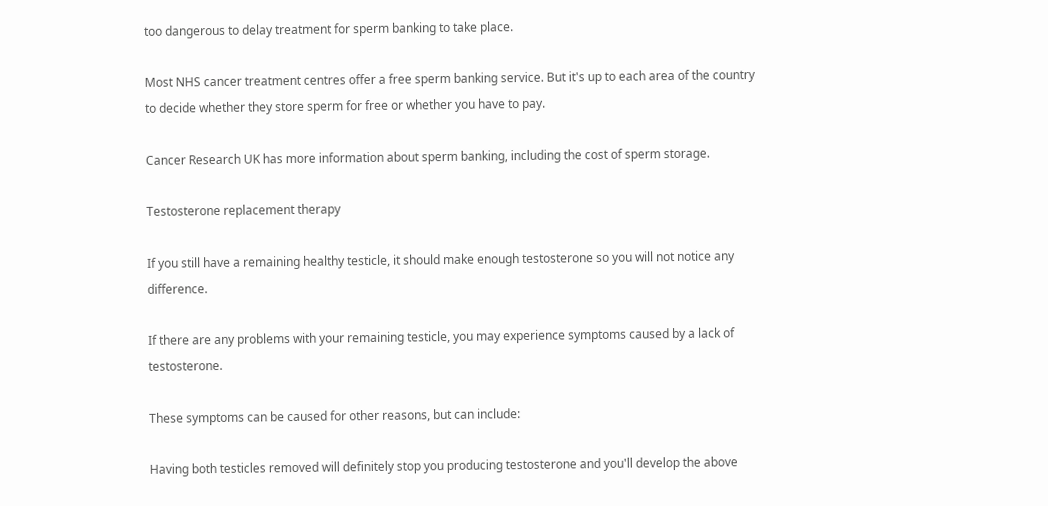too dangerous to delay treatment for sperm banking to take place.

Most NHS cancer treatment centres offer a free sperm banking service. But it's up to each area of the country to decide whether they store sperm for free or whether you have to pay.

Cancer Research UK has more information about sperm banking, including the cost of sperm storage.

Testosterone replacement therapy

If you still have a remaining healthy testicle, it should make enough testosterone so you will not notice any difference.

If there are any problems with your remaining testicle, you may experience symptoms caused by a lack of testosterone.

These symptoms can be caused for other reasons, but can include:

Having both testicles removed will definitely stop you producing testosterone and you'll develop the above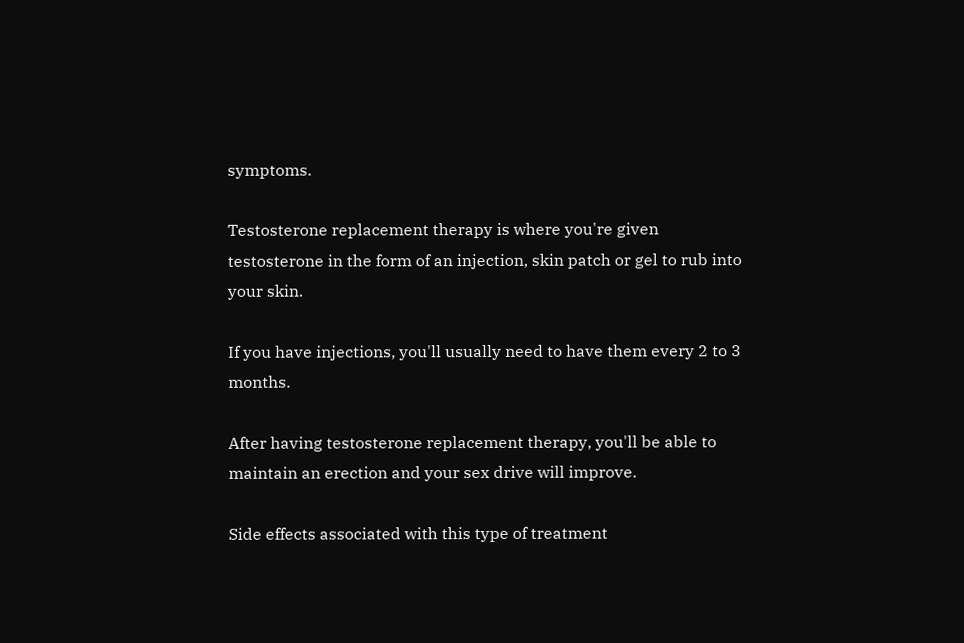symptoms.

Testosterone replacement therapy is where you're given testosterone in the form of an injection, skin patch or gel to rub into your skin.

If you have injections, you'll usually need to have them every 2 to 3 months.

After having testosterone replacement therapy, you'll be able to maintain an erection and your sex drive will improve.

Side effects associated with this type of treatment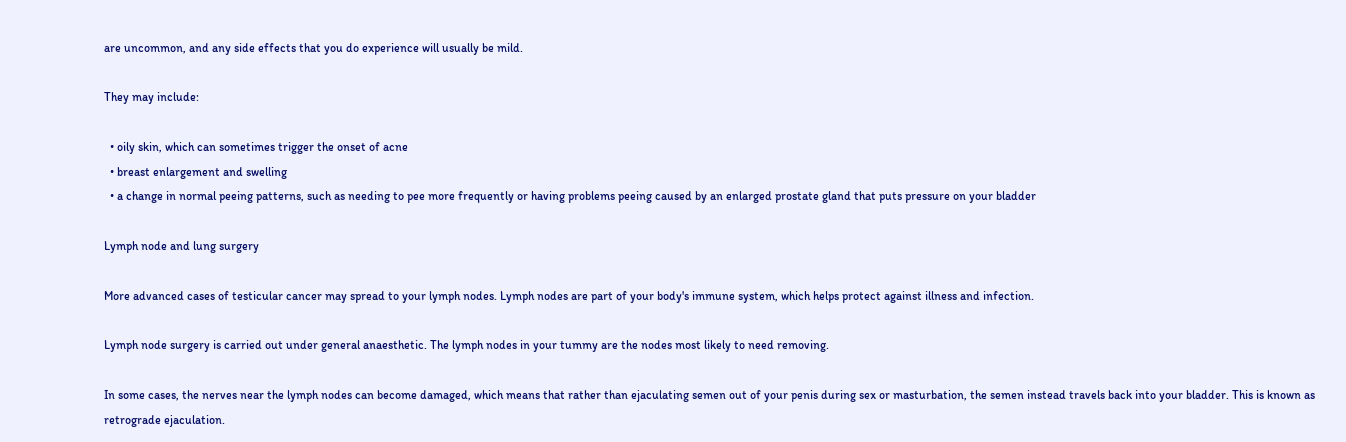are uncommon, and any side effects that you do experience will usually be mild.

They may include:

  • oily skin, which can sometimes trigger the onset of acne
  • breast enlargement and swelling
  • a change in normal peeing patterns, such as needing to pee more frequently or having problems peeing caused by an enlarged prostate gland that puts pressure on your bladder

Lymph node and lung surgery

More advanced cases of testicular cancer may spread to your lymph nodes. Lymph nodes are part of your body's immune system, which helps protect against illness and infection.

Lymph node surgery is carried out under general anaesthetic. The lymph nodes in your tummy are the nodes most likely to need removing.

In some cases, the nerves near the lymph nodes can become damaged, which means that rather than ejaculating semen out of your penis during sex or masturbation, the semen instead travels back into your bladder. This is known as retrograde ejaculation.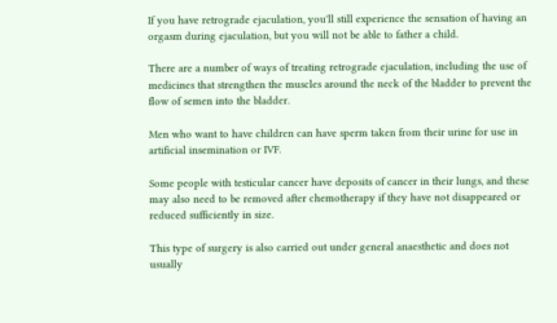If you have retrograde ejaculation, you'll still experience the sensation of having an orgasm during ejaculation, but you will not be able to father a child.

There are a number of ways of treating retrograde ejaculation, including the use of medicines that strengthen the muscles around the neck of the bladder to prevent the flow of semen into the bladder.

Men who want to have children can have sperm taken from their urine for use in artificial insemination or IVF.

Some people with testicular cancer have deposits of cancer in their lungs, and these may also need to be removed after chemotherapy if they have not disappeared or reduced sufficiently in size.

This type of surgery is also carried out under general anaesthetic and does not usually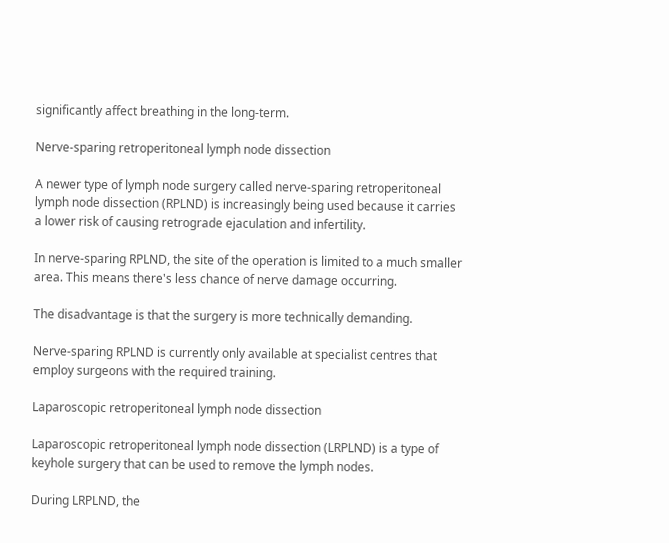significantly affect breathing in the long-term.

Nerve-sparing retroperitoneal lymph node dissection

A newer type of lymph node surgery called nerve-sparing retroperitoneal lymph node dissection (RPLND) is increasingly being used because it carries a lower risk of causing retrograde ejaculation and infertility.

In nerve-sparing RPLND, the site of the operation is limited to a much smaller area. This means there's less chance of nerve damage occurring.

The disadvantage is that the surgery is more technically demanding.

Nerve-sparing RPLND is currently only available at specialist centres that employ surgeons with the required training.

Laparoscopic retroperitoneal lymph node dissection

Laparoscopic retroperitoneal lymph node dissection (LRPLND) is a type of keyhole surgery that can be used to remove the lymph nodes.

During LRPLND, the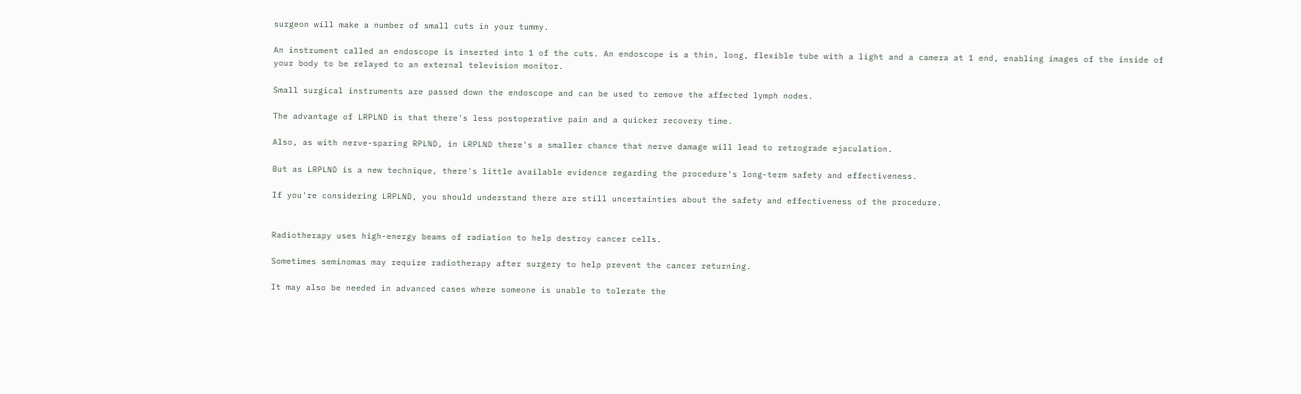surgeon will make a number of small cuts in your tummy.

An instrument called an endoscope is inserted into 1 of the cuts. An endoscope is a thin, long, flexible tube with a light and a camera at 1 end, enabling images of the inside of your body to be relayed to an external television monitor.

Small surgical instruments are passed down the endoscope and can be used to remove the affected lymph nodes.

The advantage of LRPLND is that there's less postoperative pain and a quicker recovery time.

Also, as with nerve-sparing RPLND, in LRPLND there's a smaller chance that nerve damage will lead to retrograde ejaculation.

But as LRPLND is a new technique, there's little available evidence regarding the procedure's long-term safety and effectiveness.

If you're considering LRPLND, you should understand there are still uncertainties about the safety and effectiveness of the procedure.


Radiotherapy uses high-energy beams of radiation to help destroy cancer cells.

Sometimes seminomas may require radiotherapy after surgery to help prevent the cancer returning.

It may also be needed in advanced cases where someone is unable to tolerate the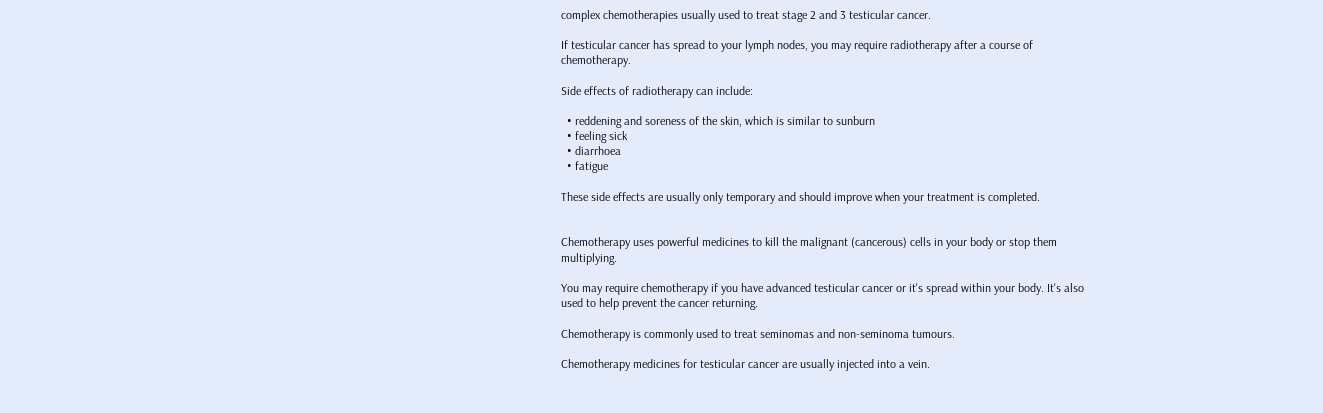complex chemotherapies usually used to treat stage 2 and 3 testicular cancer.

If testicular cancer has spread to your lymph nodes, you may require radiotherapy after a course of chemotherapy.

Side effects of radiotherapy can include:

  • reddening and soreness of the skin, which is similar to sunburn
  • feeling sick
  • diarrhoea
  • fatigue

These side effects are usually only temporary and should improve when your treatment is completed.


Chemotherapy uses powerful medicines to kill the malignant (cancerous) cells in your body or stop them multiplying.

You may require chemotherapy if you have advanced testicular cancer or it's spread within your body. It's also used to help prevent the cancer returning.

Chemotherapy is commonly used to treat seminomas and non-seminoma tumours.

Chemotherapy medicines for testicular cancer are usually injected into a vein.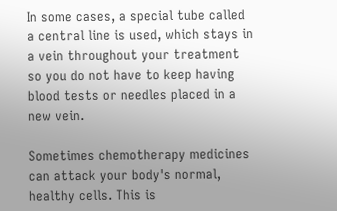In some cases, a special tube called a central line is used, which stays in a vein throughout your treatment so you do not have to keep having blood tests or needles placed in a new vein.

Sometimes chemotherapy medicines can attack your body's normal, healthy cells. This is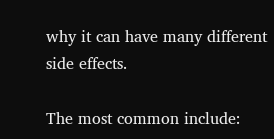why it can have many different side effects.

The most common include: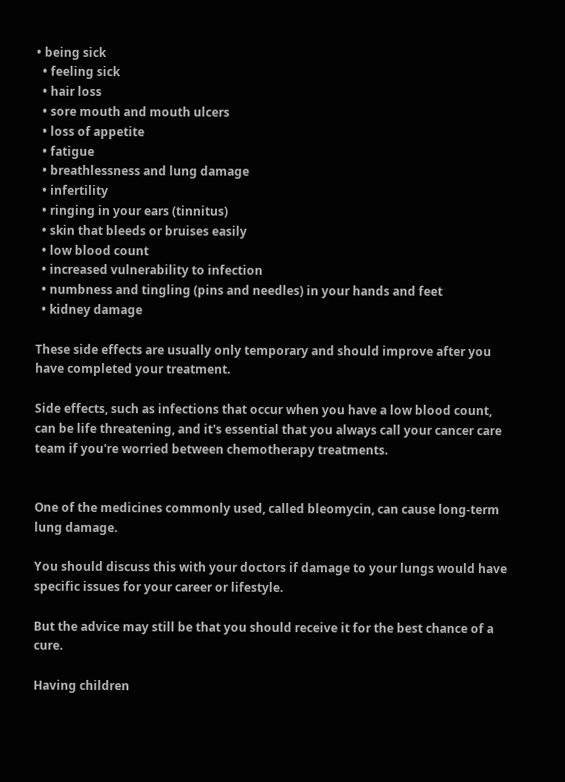• being sick
  • feeling sick
  • hair loss
  • sore mouth and mouth ulcers
  • loss of appetite
  • fatigue
  • breathlessness and lung damage
  • infertility
  • ringing in your ears (tinnitus)
  • skin that bleeds or bruises easily
  • low blood count
  • increased vulnerability to infection
  • numbness and tingling (pins and needles) in your hands and feet
  • kidney damage

These side effects are usually only temporary and should improve after you have completed your treatment.

Side effects, such as infections that occur when you have a low blood count, can be life threatening, and it's essential that you always call your cancer care team if you're worried between chemotherapy treatments.


One of the medicines commonly used, called bleomycin, can cause long-term lung damage.

You should discuss this with your doctors if damage to your lungs would have specific issues for your career or lifestyle.

But the advice may still be that you should receive it for the best chance of a cure.

Having children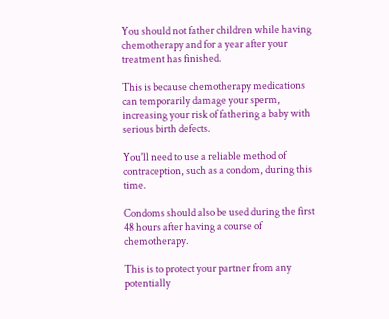You should not father children while having chemotherapy and for a year after your treatment has finished.

This is because chemotherapy medications can temporarily damage your sperm, increasing your risk of fathering a baby with serious birth defects.

You'll need to use a reliable method of contraception, such as a condom, during this time.

Condoms should also be used during the first 48 hours after having a course of chemotherapy.

This is to protect your partner from any potentially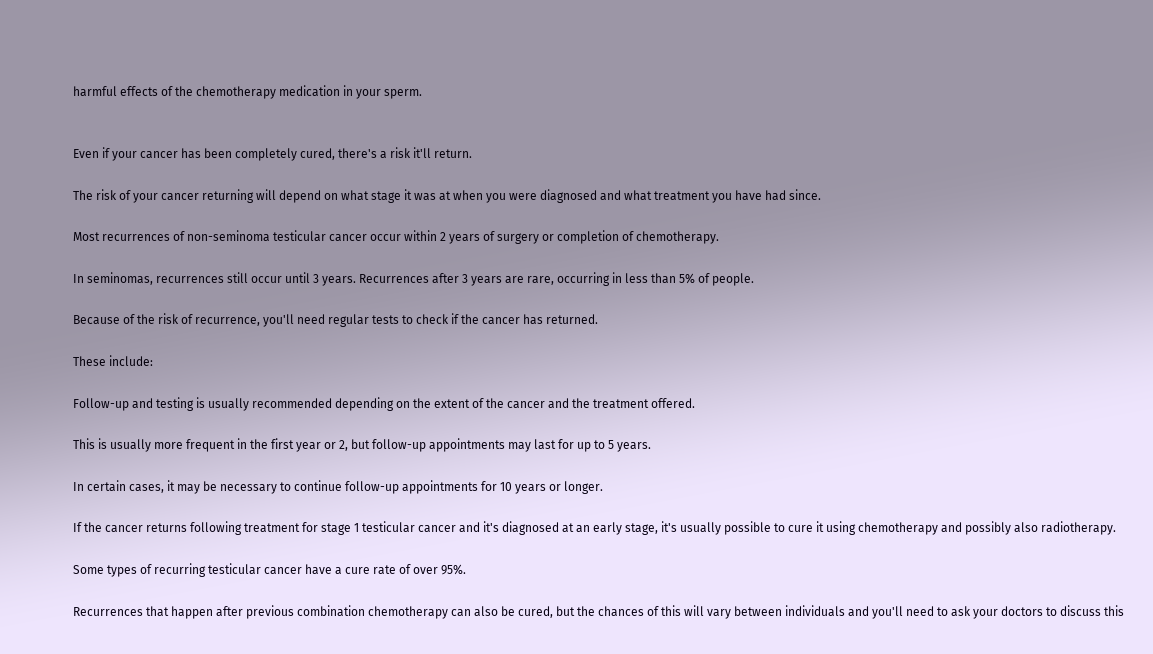harmful effects of the chemotherapy medication in your sperm.


Even if your cancer has been completely cured, there's a risk it'll return.

The risk of your cancer returning will depend on what stage it was at when you were diagnosed and what treatment you have had since.

Most recurrences of non-seminoma testicular cancer occur within 2 years of surgery or completion of chemotherapy.

In seminomas, recurrences still occur until 3 years. Recurrences after 3 years are rare, occurring in less than 5% of people.

Because of the risk of recurrence, you'll need regular tests to check if the cancer has returned.

These include:

Follow-up and testing is usually recommended depending on the extent of the cancer and the treatment offered.

This is usually more frequent in the first year or 2, but follow-up appointments may last for up to 5 years.

In certain cases, it may be necessary to continue follow-up appointments for 10 years or longer.

If the cancer returns following treatment for stage 1 testicular cancer and it's diagnosed at an early stage, it's usually possible to cure it using chemotherapy and possibly also radiotherapy.

Some types of recurring testicular cancer have a cure rate of over 95%.

Recurrences that happen after previous combination chemotherapy can also be cured, but the chances of this will vary between individuals and you'll need to ask your doctors to discuss this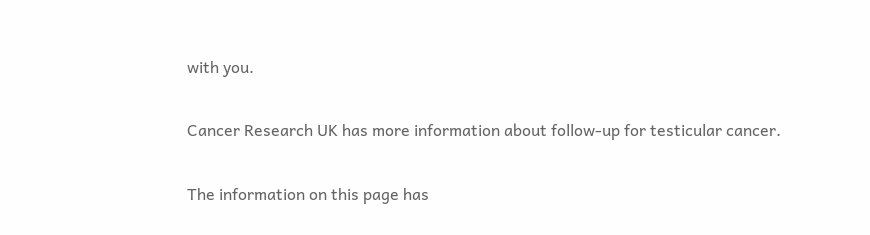with you.

Cancer Research UK has more information about follow-up for testicular cancer.

The information on this page has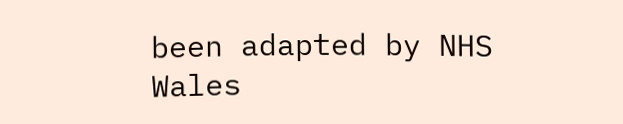been adapted by NHS Wales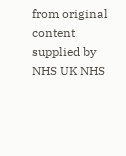from original content supplied by NHS UK NHS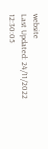website
Last Updated: 24/11/2022 12:30:05